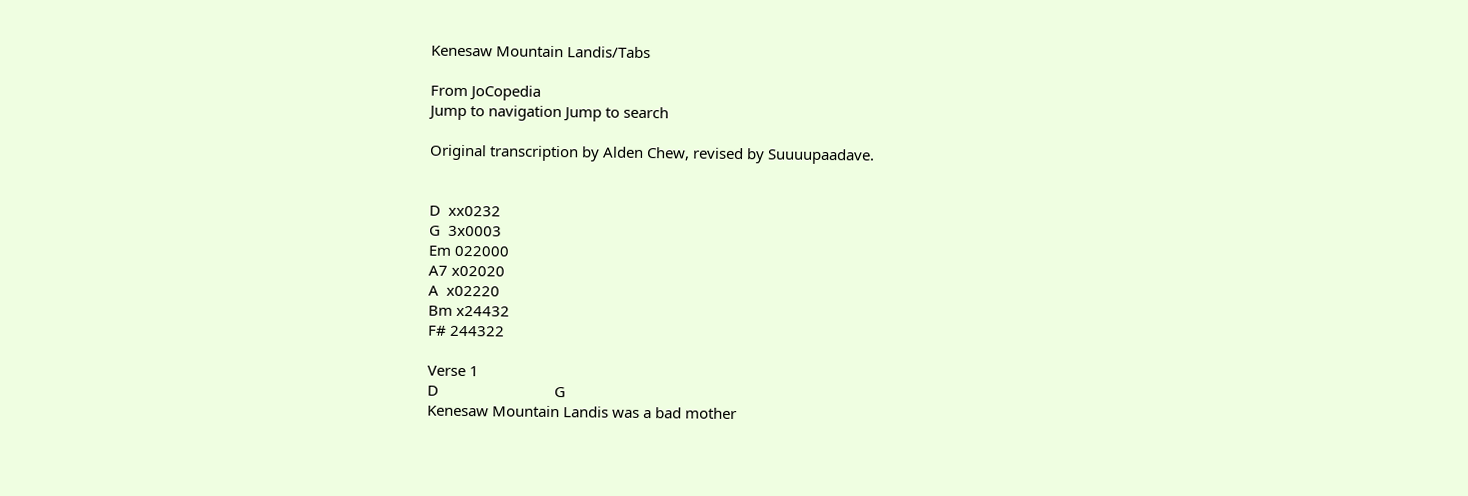Kenesaw Mountain Landis/Tabs

From JoCopedia
Jump to navigation Jump to search

Original transcription by Alden Chew, revised by Suuuupaadave.


D  xx0232
G  3x0003
Em 022000
A7 x02020
A  x02220
Bm x24432
F# 244322

Verse 1
D                             G
Kenesaw Mountain Landis was a bad mother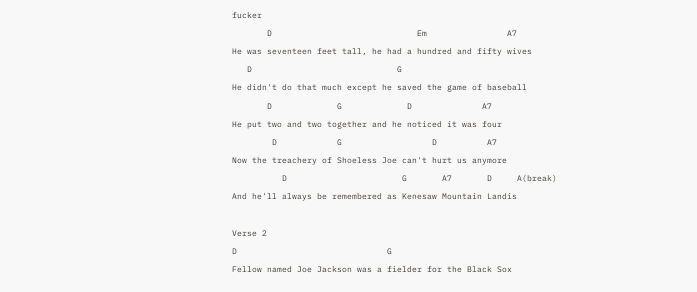fucker
       D                             Em                A7
He was seventeen feet tall, he had a hundred and fifty wives
   D                             G
He didn't do that much except he saved the game of baseball
       D             G             D              A7
He put two and two together and he noticed it was four
        D            G                  D          A7
Now the treachery of Shoeless Joe can't hurt us anymore
          D                       G       A7       D     A(break)
And he'll always be remembered as Kenesaw Mountain Landis

Verse 2
D                              G
Fellow named Joe Jackson was a fielder for the Black Sox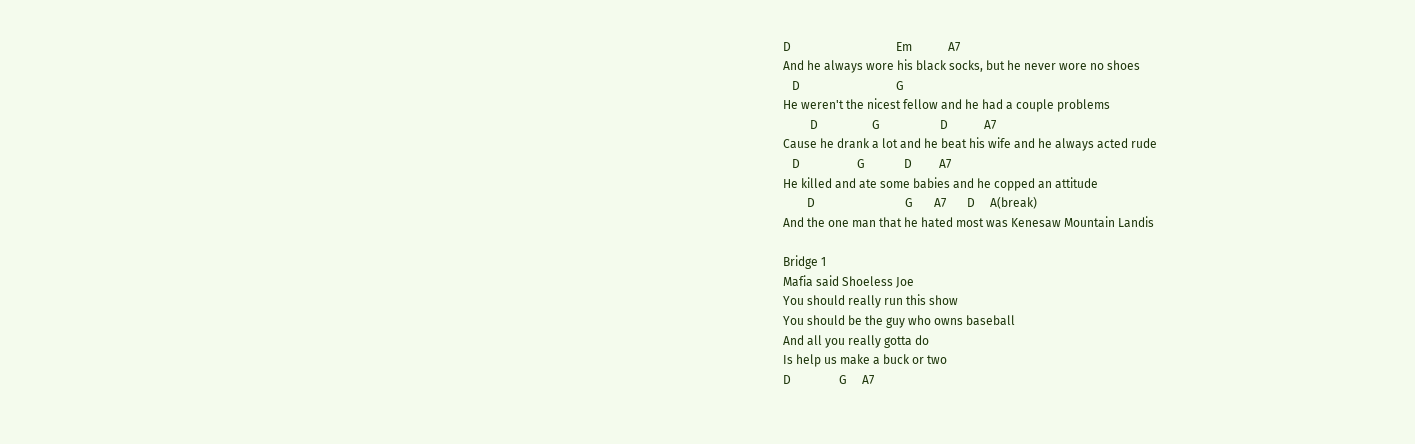D                                   Em            A7
And he always wore his black socks, but he never wore no shoes
   D                                G
He weren't the nicest fellow and he had a couple problems
         D                  G                    D            A7
Cause he drank a lot and he beat his wife and he always acted rude
   D                   G             D         A7
He killed and ate some babies and he copped an attitude
        D                              G       A7       D     A(break)
And the one man that he hated most was Kenesaw Mountain Landis

Bridge 1
Mafia said Shoeless Joe
You should really run this show
You should be the guy who owns baseball
And all you really gotta do
Is help us make a buck or two
D                G     A7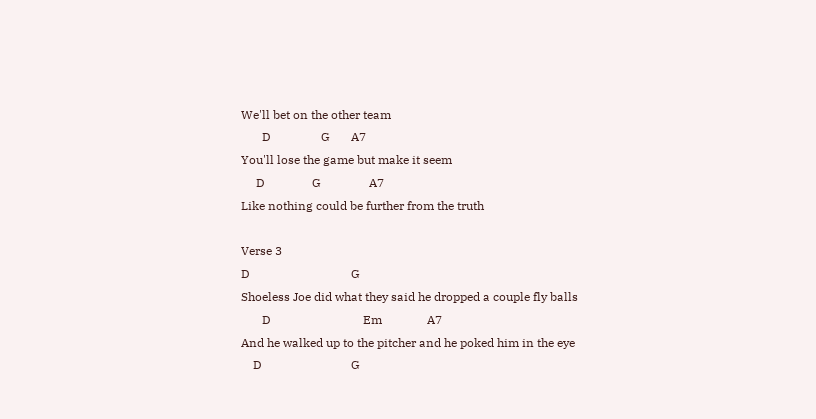We'll bet on the other team
       D                 G       A7
You'll lose the game but make it seem
     D                G                A7
Like nothing could be further from the truth

Verse 3
D                                  G
Shoeless Joe did what they said he dropped a couple fly balls
       D                               Em               A7
And he walked up to the pitcher and he poked him in the eye
    D                              G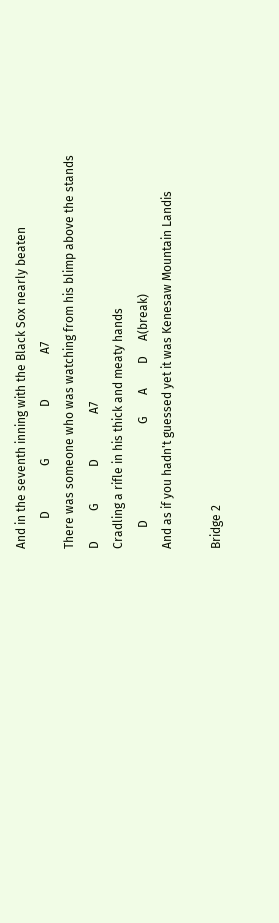And in the seventh inning with the Black Sox nearly beaten
          D               G                 D               A7
There was someone who was watching from his blimp above the stands
D          G            D               A7
Cradling a rifle in his thick and meaty hands
       D                                G       A        D     A(break)
And as if you hadn't guessed yet it was Kenesaw Mountain Landis

Bridge 2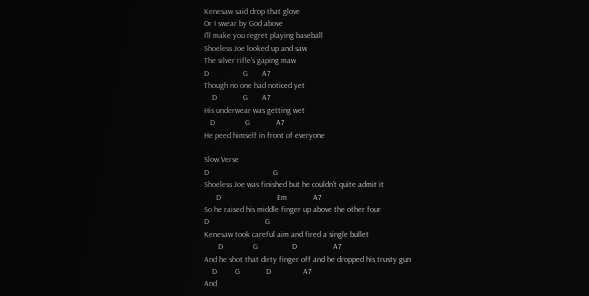Kenesaw said drop that glove
Or I swear by God above
I'll make you regret playing baseball
Shoeless Joe looked up and saw
The silver rifle's gaping maw
D                 G       A7
Though no one had noticed yet
    D             G       A7
His underwear was getting wet
   D               G             A7
He peed himself in front of everyone

Slow Verse
D                                G
Shoeless Joe was finished but he couldn't quite admit it
      D                            Em             A7
So he raised his middle finger up above the other four
D                            G
Kenesaw took careful aim and fired a single bullet
       D               G                 D                  A7
And he shot that dirty finger off and he dropped his trusty gun
    D         G             D                A7
And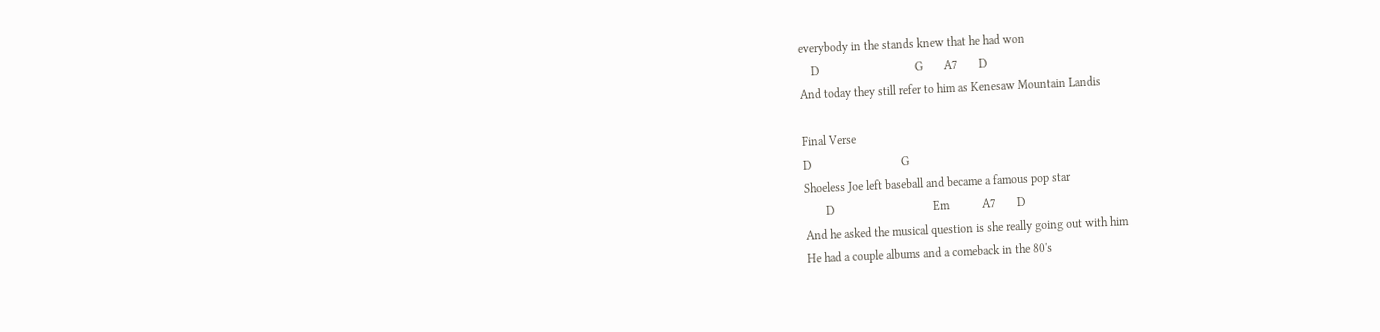everybody in the stands knew that he had won
    D                                G       A7       D
And today they still refer to him as Kenesaw Mountain Landis

Final Verse
D                              G
Shoeless Joe left baseball and became a famous pop star
       D                                 Em           A7       D
And he asked the musical question is she really going out with him
He had a couple albums and a comeback in the 80's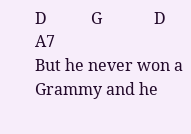D           G             D             A7
But he never won a Grammy and he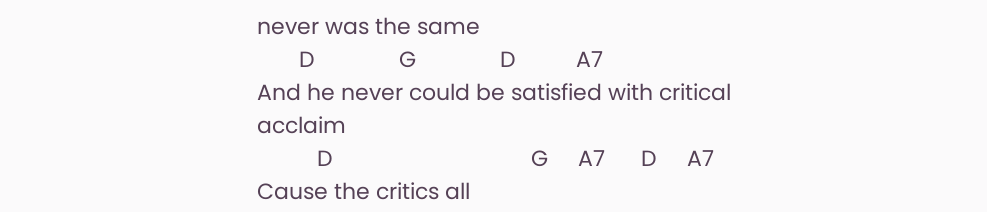never was the same
       D              G              D          A7
And he never could be satisfied with critical acclaim
          D                                 G     A7      D     A7
Cause the critics all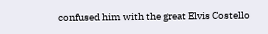confused him with the great Elvis Costello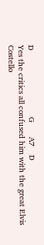D                                 G       A7    D
Yes the critics all confused him with the great Elvis Costello